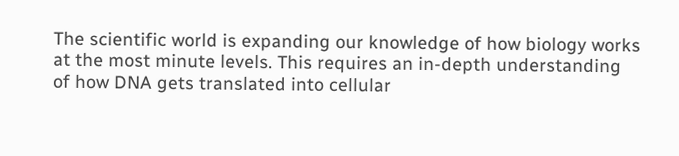The scientific world is expanding our knowledge of how biology works at the most minute levels. This requires an in-depth understanding of how DNA gets translated into cellular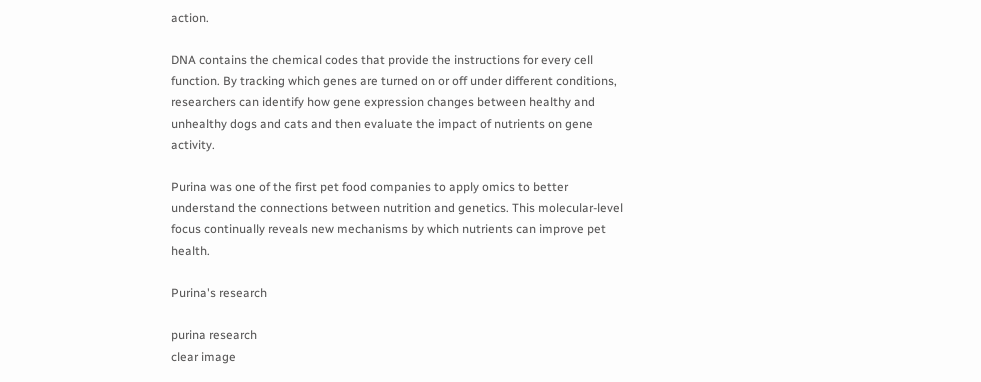action.

DNA contains the chemical codes that provide the instructions for every cell function. By tracking which genes are turned on or off under different conditions, researchers can identify how gene expression changes between healthy and unhealthy dogs and cats and then evaluate the impact of nutrients on gene activity.

Purina was one of the first pet food companies to apply omics to better understand the connections between nutrition and genetics. This molecular-level focus continually reveals new mechanisms by which nutrients can improve pet health.

Purina's research

purina research
clear image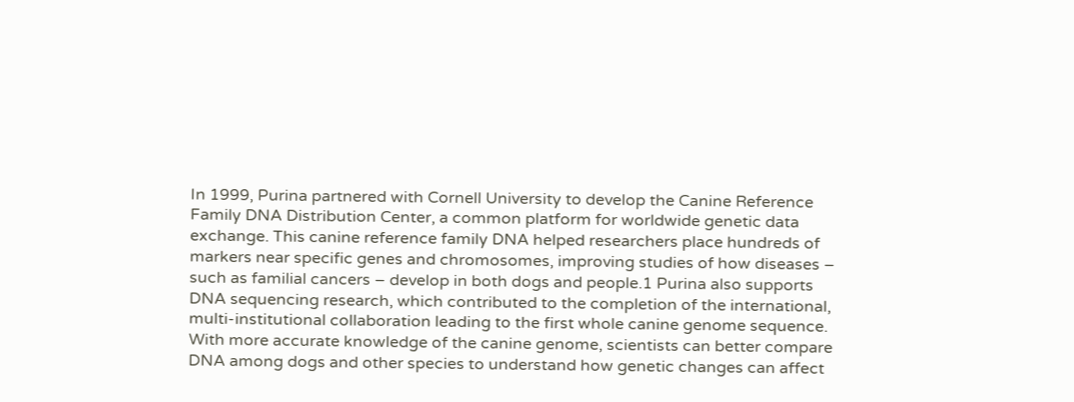In 1999, Purina partnered with Cornell University to develop the Canine Reference Family DNA Distribution Center, a common platform for worldwide genetic data exchange. This canine reference family DNA helped researchers place hundreds of markers near specific genes and chromosomes, improving studies of how diseases – such as familial cancers – develop in both dogs and people.1 Purina also supports DNA sequencing research, which contributed to the completion of the international, multi-institutional collaboration leading to the first whole canine genome sequence. With more accurate knowledge of the canine genome, scientists can better compare DNA among dogs and other species to understand how genetic changes can affect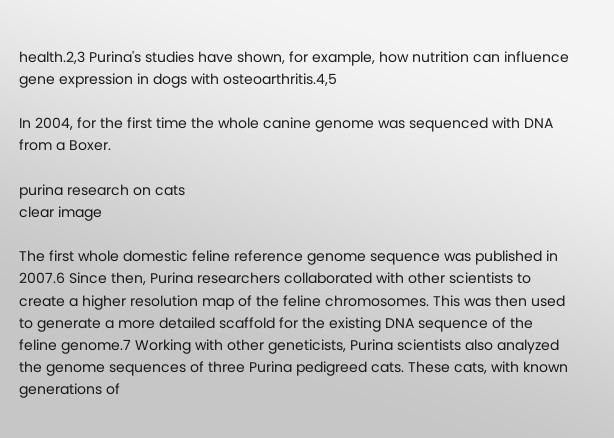health.2,3 Purina's studies have shown, for example, how nutrition can influence gene expression in dogs with osteoarthritis.4,5

In 2004, for the first time the whole canine genome was sequenced with DNA from a Boxer.

purina research on cats
clear image

The first whole domestic feline reference genome sequence was published in 2007.6 Since then, Purina researchers collaborated with other scientists to create a higher resolution map of the feline chromosomes. This was then used to generate a more detailed scaffold for the existing DNA sequence of the feline genome.7 Working with other geneticists, Purina scientists also analyzed the genome sequences of three Purina pedigreed cats. These cats, with known generations of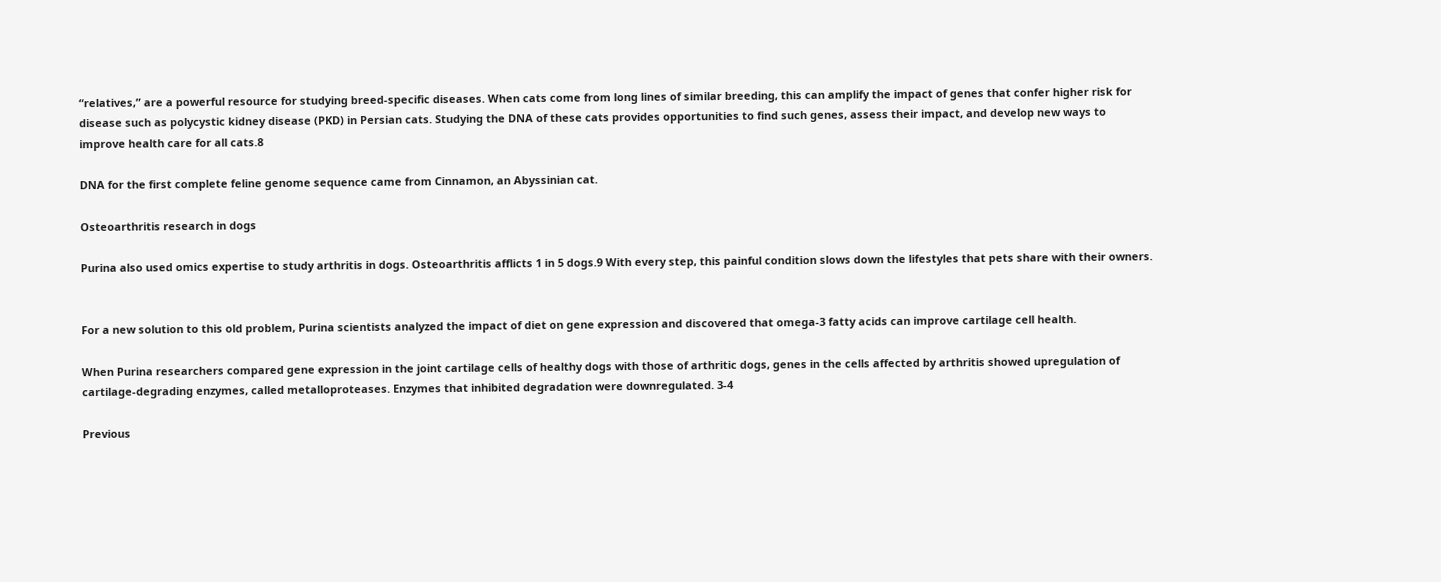“relatives,” are a powerful resource for studying breed-specific diseases. When cats come from long lines of similar breeding, this can amplify the impact of genes that confer higher risk for disease such as polycystic kidney disease (PKD) in Persian cats. Studying the DNA of these cats provides opportunities to find such genes, assess their impact, and develop new ways to improve health care for all cats.8

DNA for the first complete feline genome sequence came from Cinnamon, an Abyssinian cat.

Osteoarthritis research in dogs

Purina also used omics expertise to study arthritis in dogs. Osteoarthritis afflicts 1 in 5 dogs.9 With every step, this painful condition slows down the lifestyles that pets share with their owners.


For a new solution to this old problem, Purina scientists analyzed the impact of diet on gene expression and discovered that omega-3 fatty acids can improve cartilage cell health.

When Purina researchers compared gene expression in the joint cartilage cells of healthy dogs with those of arthritic dogs, genes in the cells affected by arthritis showed upregulation of cartilage-degrading enzymes, called metalloproteases. Enzymes that inhibited degradation were downregulated. 3-4

Previous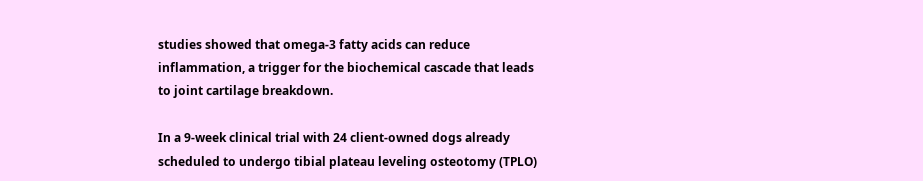studies showed that omega-3 fatty acids can reduce inflammation, a trigger for the biochemical cascade that leads to joint cartilage breakdown.

In a 9-week clinical trial with 24 client-owned dogs already scheduled to undergo tibial plateau leveling osteotomy (TPLO)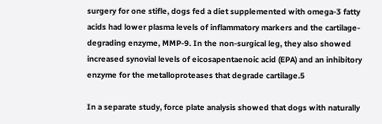surgery for one stifle, dogs fed a diet supplemented with omega-3 fatty acids had lower plasma levels of inflammatory markers and the cartilage-degrading enzyme, MMP-9. In the non-surgical leg, they also showed increased synovial levels of eicosapentaenoic acid (EPA) and an inhibitory enzyme for the metalloproteases that degrade cartilage.5

In a separate study, force plate analysis showed that dogs with naturally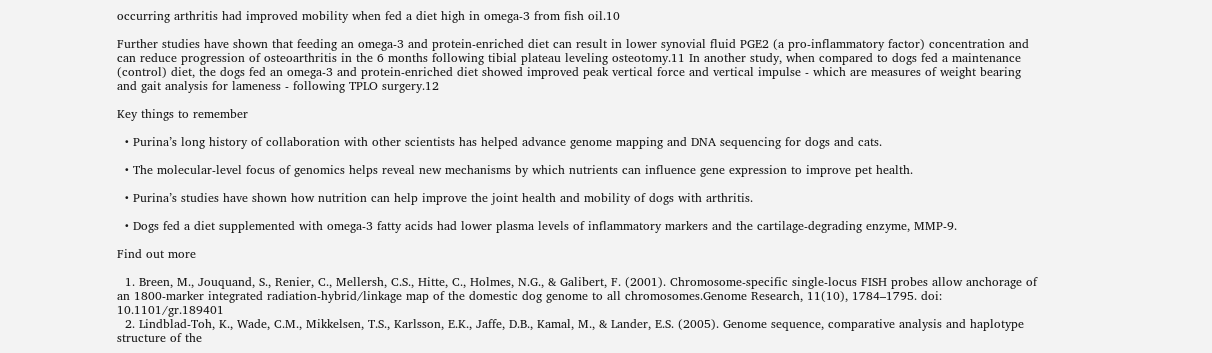occurring arthritis had improved mobility when fed a diet high in omega-3 from fish oil.10

Further studies have shown that feeding an omega-3 and protein-enriched diet can result in lower synovial fluid PGE2 (a pro-inflammatory factor) concentration and can reduce progression of osteoarthritis in the 6 months following tibial plateau leveling osteotomy.11 In another study, when compared to dogs fed a maintenance (control) diet, the dogs fed an omega-3 and protein-enriched diet showed improved peak vertical force and vertical impulse - which are measures of weight bearing and gait analysis for lameness - following TPLO surgery.12

Key things to remember

  • Purina’s long history of collaboration with other scientists has helped advance genome mapping and DNA sequencing for dogs and cats.

  • The molecular-level focus of genomics helps reveal new mechanisms by which nutrients can influence gene expression to improve pet health.

  • Purina’s studies have shown how nutrition can help improve the joint health and mobility of dogs with arthritis.

  • Dogs fed a diet supplemented with omega-3 fatty acids had lower plasma levels of inflammatory markers and the cartilage-degrading enzyme, MMP-9.

Find out more

  1. Breen, M., Jouquand, S., Renier, C., Mellersh, C.S., Hitte, C., Holmes, N.G., & Galibert, F. (2001). Chromosome-specific single-locus FISH probes allow anchorage of an 1800-marker integrated radiation-hybrid/linkage map of the domestic dog genome to all chromosomes.Genome Research, 11(10), 1784–1795. doi: 10.1101/gr.189401
  2. Lindblad-Toh, K., Wade, C.M., Mikkelsen, T.S., Karlsson, E.K., Jaffe, D.B., Kamal, M., & Lander, E.S. (2005). Genome sequence, comparative analysis and haplotype structure of the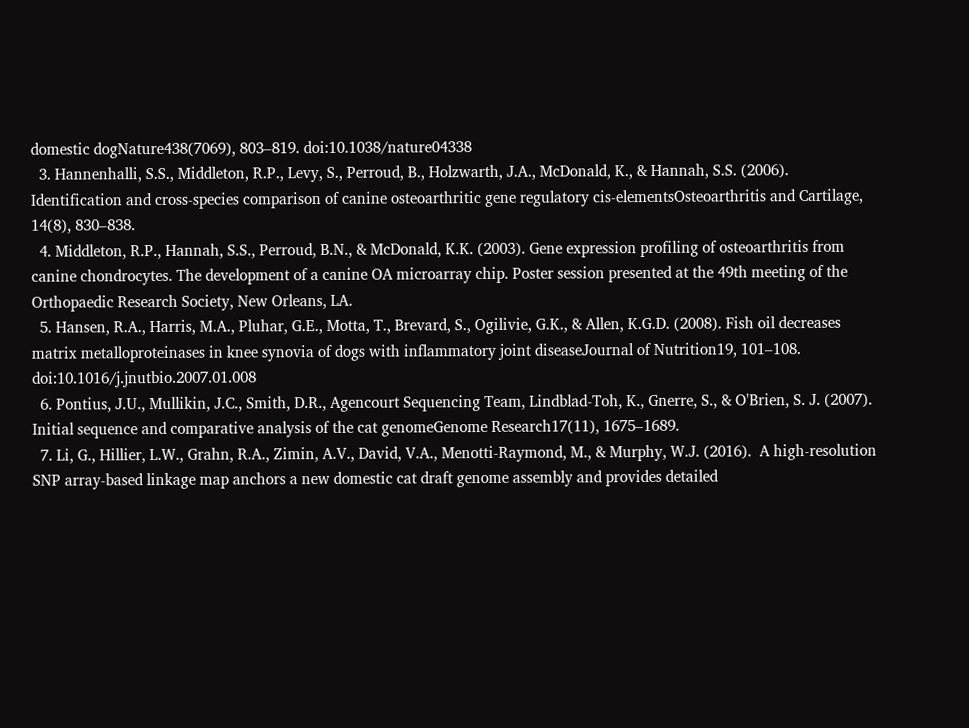domestic dogNature438(7069), 803–819. doi:10.1038/nature04338
  3. Hannenhalli, S.S., Middleton, R.P., Levy, S., Perroud, B., Holzwarth, J.A., McDonald, K., & Hannah, S.S. (2006). Identification and cross-species comparison of canine osteoarthritic gene regulatory cis-elementsOsteoarthritis and Cartilage, 14(8), 830–838.
  4. Middleton, R.P., Hannah, S.S., Perroud, B.N., & McDonald, K.K. (2003). Gene expression profiling of osteoarthritis from canine chondrocytes. The development of a canine OA microarray chip. Poster session presented at the 49th meeting of the Orthopaedic Research Society, New Orleans, LA.
  5. Hansen, R.A., Harris, M.A., Pluhar, G.E., Motta, T., Brevard, S., Ogilivie, G.K., & Allen, K.G.D. (2008). Fish oil decreases matrix metalloproteinases in knee synovia of dogs with inflammatory joint diseaseJournal of Nutrition19, 101–108. doi:10.1016/j.jnutbio.2007.01.008
  6. Pontius, J.U., Mullikin, J.C., Smith, D.R., Agencourt Sequencing Team, Lindblad-Toh, K., Gnerre, S., & O'Brien, S. J. (2007).  Initial sequence and comparative analysis of the cat genomeGenome Research17(11), 1675–1689.
  7. Li, G., Hillier, L.W., Grahn, R.A., Zimin, A.V., David, V.A., Menotti-Raymond, M., & Murphy, W.J. (2016).  A high-resolution SNP array-based linkage map anchors a new domestic cat draft genome assembly and provides detailed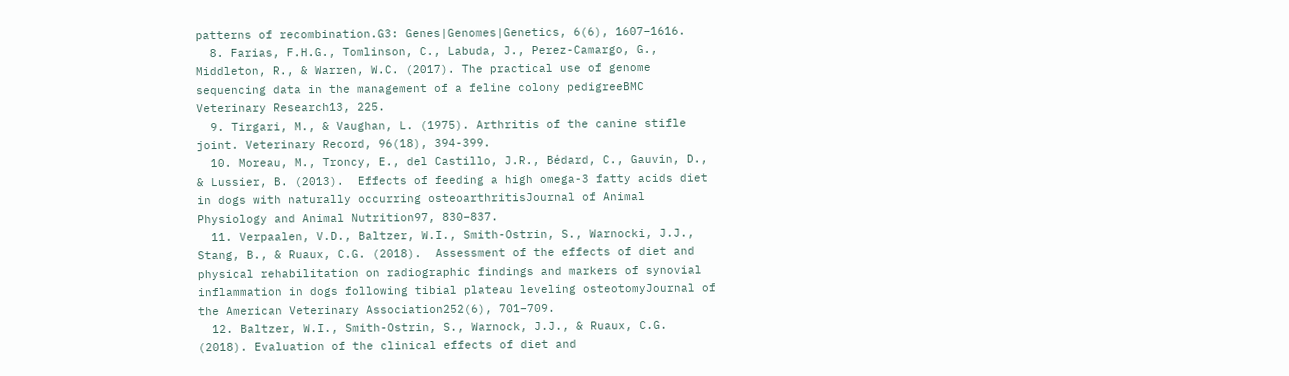patterns of recombination.G3: Genes|Genomes|Genetics, 6(6), 1607–1616.
  8. Farias, F.H.G., Tomlinson, C., Labuda, J., Perez-Camargo, G., Middleton, R., & Warren, W.C. (2017). The practical use of genome sequencing data in the management of a feline colony pedigreeBMC Veterinary Research13, 225.
  9. Tirgari, M., & Vaughan, L. (1975). Arthritis of the canine stifle joint. Veterinary Record, 96(18), 394-399.
  10. Moreau, M., Troncy, E., del Castillo, J.R., Bédard, C., Gauvin, D., & Lussier, B. (2013).  Effects of feeding a high omega-3 fatty acids diet in dogs with naturally occurring osteoarthritisJournal of Animal Physiology and Animal Nutrition97, 830–837.
  11. Verpaalen, V.D., Baltzer, W.I., Smith-Ostrin, S., Warnocki, J.J., Stang, B., & Ruaux, C.G. (2018).  Assessment of the effects of diet and physical rehabilitation on radiographic findings and markers of synovial inflammation in dogs following tibial plateau leveling osteotomyJournal of the American Veterinary Association252(6), 701–709.
  12. Baltzer, W.I., Smith-Ostrin, S., Warnock, J.J., & Ruaux, C.G. (2018). Evaluation of the clinical effects of diet and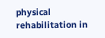physical rehabilitation in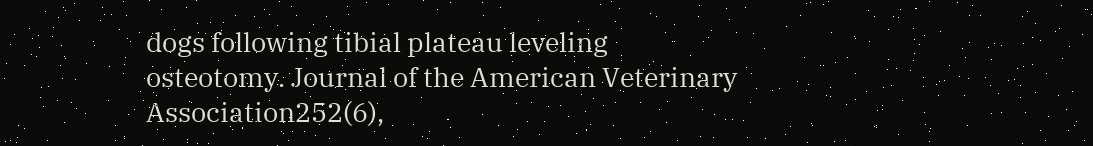dogs following tibial plateau leveling osteotomy. Journal of the American Veterinary Association252(6),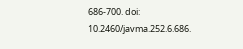686-700. doi: 10.2460/javma.252.6.686.